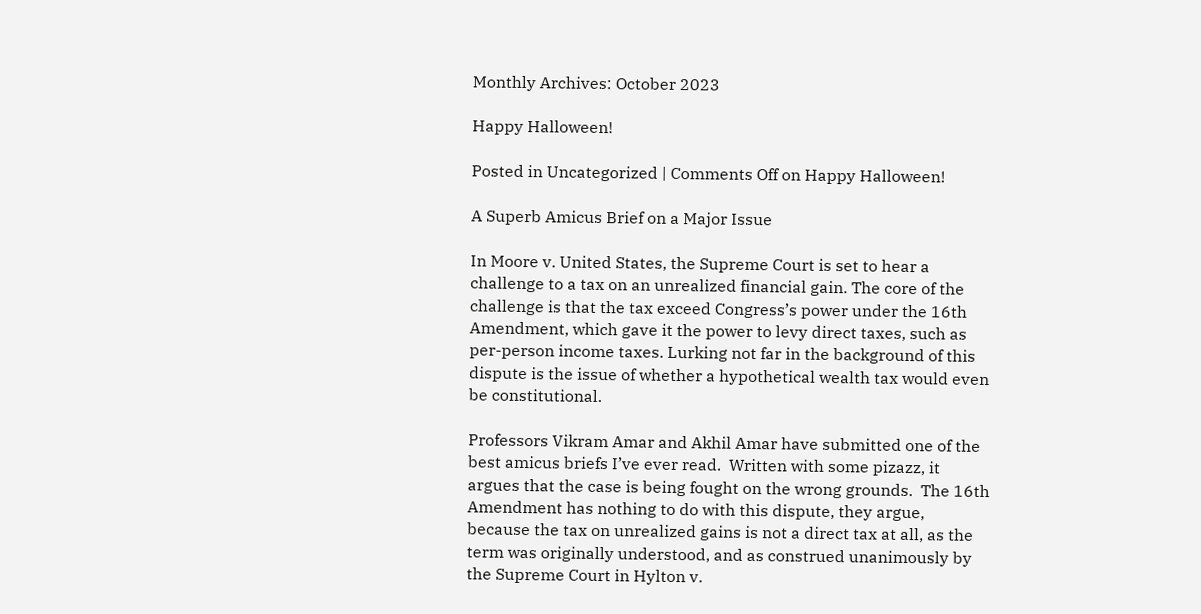Monthly Archives: October 2023

Happy Halloween!

Posted in Uncategorized | Comments Off on Happy Halloween!

A Superb Amicus Brief on a Major Issue

In Moore v. United States, the Supreme Court is set to hear a challenge to a tax on an unrealized financial gain. The core of the challenge is that the tax exceed Congress’s power under the 16th Amendment, which gave it the power to levy direct taxes, such as per-person income taxes. Lurking not far in the background of this dispute is the issue of whether a hypothetical wealth tax would even be constitutional.

Professors Vikram Amar and Akhil Amar have submitted one of the best amicus briefs I’ve ever read.  Written with some pizazz, it argues that the case is being fought on the wrong grounds.  The 16th Amendment has nothing to do with this dispute, they argue, because the tax on unrealized gains is not a direct tax at all, as the term was originally understood, and as construed unanimously by the Supreme Court in Hylton v.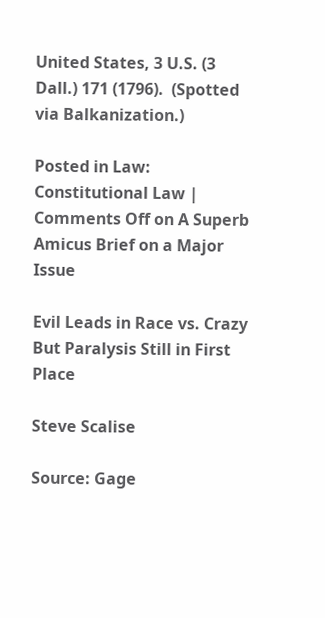United States, 3 U.S. (3 Dall.) 171 (1796).  (Spotted via Balkanization.)

Posted in Law: Constitutional Law | Comments Off on A Superb Amicus Brief on a Major Issue

Evil Leads in Race vs. Crazy But Paralysis Still in First Place

Steve Scalise

Source: Gage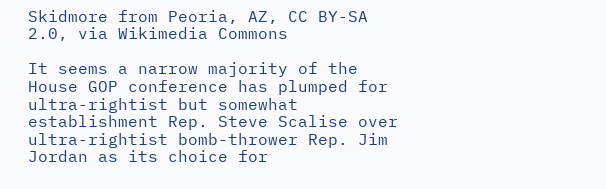Skidmore from Peoria, AZ, CC BY-SA 2.0, via Wikimedia Commons

It seems a narrow majority of the House GOP conference has plumped for ultra-rightist but somewhat establishment Rep. Steve Scalise over ultra-rightist bomb-thrower Rep. Jim Jordan as its choice for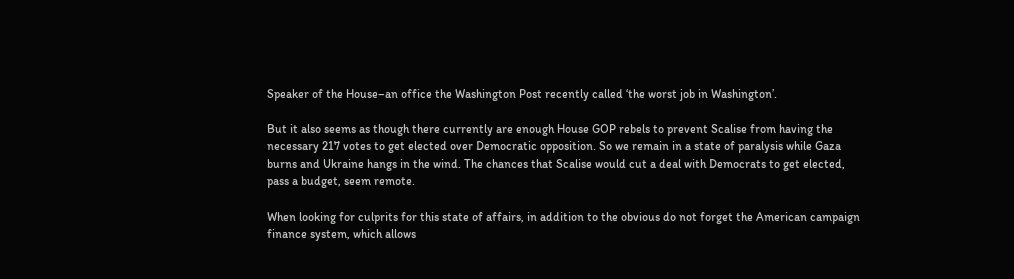Speaker of the House–an office the Washington Post recently called ‘the worst job in Washington’.

But it also seems as though there currently are enough House GOP rebels to prevent Scalise from having the necessary 217 votes to get elected over Democratic opposition. So we remain in a state of paralysis while Gaza burns and Ukraine hangs in the wind. The chances that Scalise would cut a deal with Democrats to get elected, pass a budget, seem remote.

When looking for culprits for this state of affairs, in addition to the obvious do not forget the American campaign finance system, which allows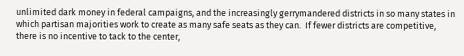unlimited dark money in federal campaigns, and the increasingly gerrymandered districts in so many states in which partisan majorities work to create as many safe seats as they can.  If fewer districts are competitive, there is no incentive to tack to the center,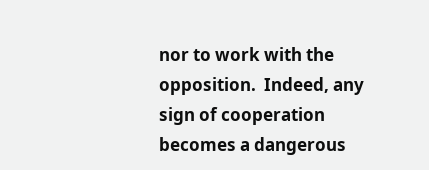nor to work with the opposition.  Indeed, any sign of cooperation becomes a dangerous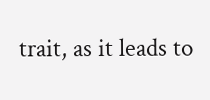trait, as it leads to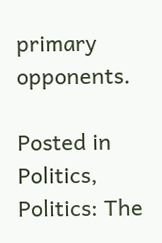primary opponents.

Posted in Politics, Politics: The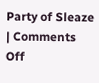Party of Sleaze | Comments Off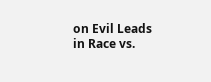on Evil Leads in Race vs.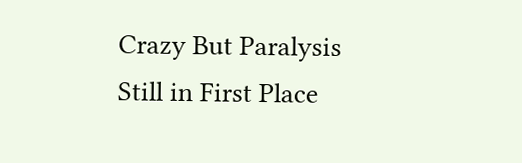Crazy But Paralysis Still in First Place